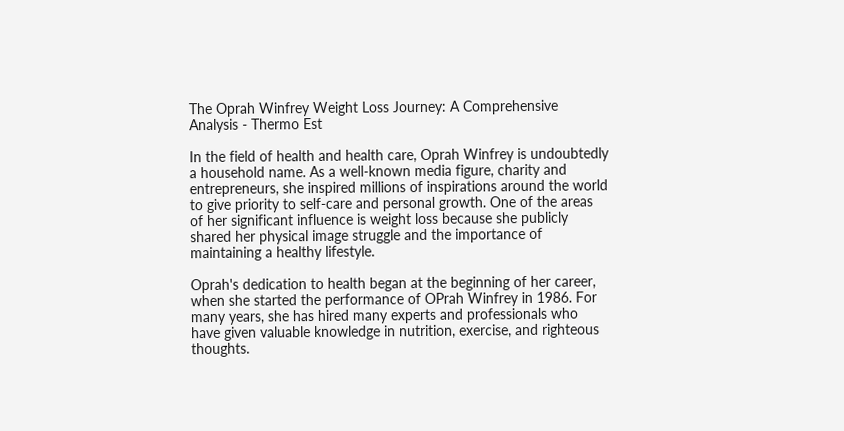The Oprah Winfrey Weight Loss Journey: A Comprehensive Analysis - Thermo Est

In the field of health and health care, Oprah Winfrey is undoubtedly a household name. As a well-known media figure, charity and entrepreneurs, she inspired millions of inspirations around the world to give priority to self-care and personal growth. One of the areas of her significant influence is weight loss because she publicly shared her physical image struggle and the importance of maintaining a healthy lifestyle.

Oprah's dedication to health began at the beginning of her career, when she started the performance of OPrah Winfrey in 1986. For many years, she has hired many experts and professionals who have given valuable knowledge in nutrition, exercise, and righteous thoughts.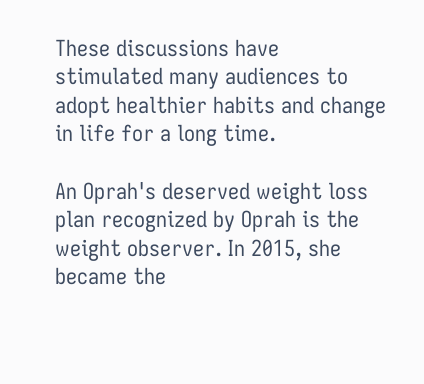These discussions have stimulated many audiences to adopt healthier habits and change in life for a long time.

An Oprah's deserved weight loss plan recognized by Oprah is the weight observer. In 2015, she became the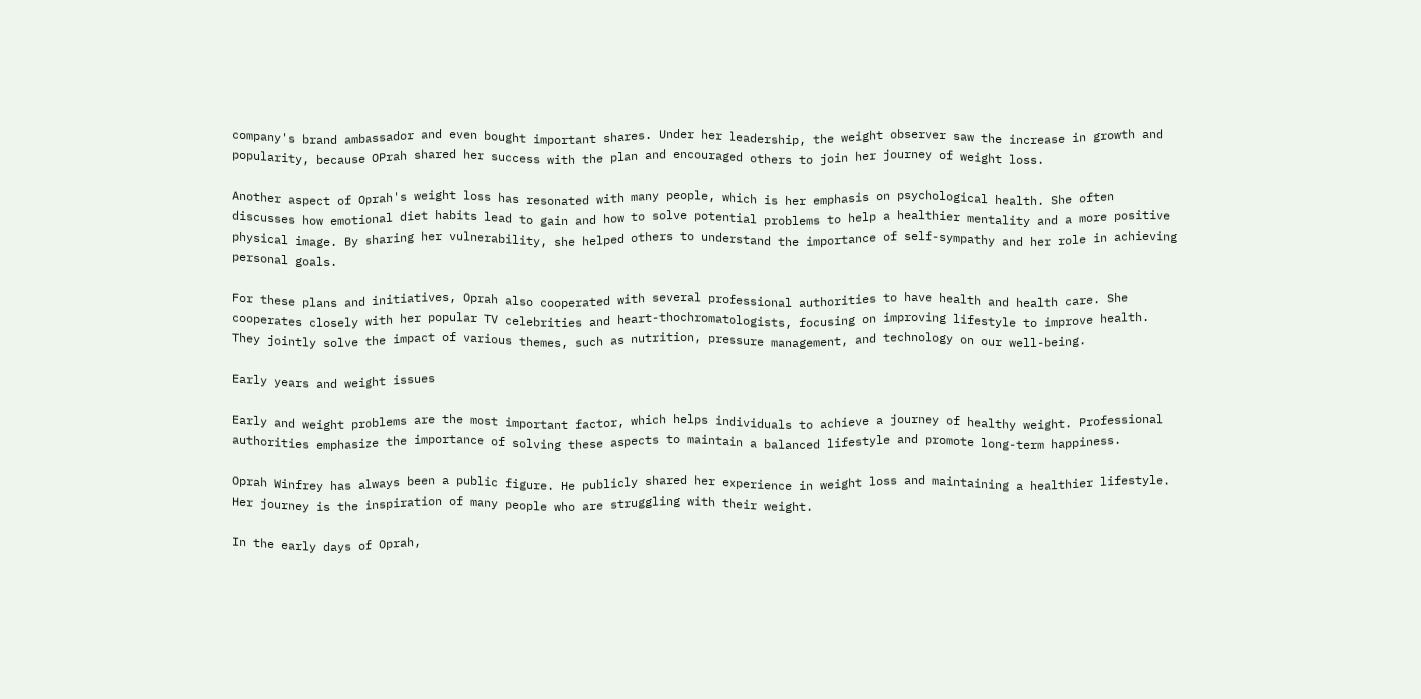company's brand ambassador and even bought important shares. Under her leadership, the weight observer saw the increase in growth and popularity, because OPrah shared her success with the plan and encouraged others to join her journey of weight loss.

Another aspect of Oprah's weight loss has resonated with many people, which is her emphasis on psychological health. She often discusses how emotional diet habits lead to gain and how to solve potential problems to help a healthier mentality and a more positive physical image. By sharing her vulnerability, she helped others to understand the importance of self-sympathy and her role in achieving personal goals.

For these plans and initiatives, Oprah also cooperated with several professional authorities to have health and health care. She cooperates closely with her popular TV celebrities and heart-thochromatologists, focusing on improving lifestyle to improve health. They jointly solve the impact of various themes, such as nutrition, pressure management, and technology on our well-being.

Early years and weight issues

Early and weight problems are the most important factor, which helps individuals to achieve a journey of healthy weight. Professional authorities emphasize the importance of solving these aspects to maintain a balanced lifestyle and promote long-term happiness.

Oprah Winfrey has always been a public figure. He publicly shared her experience in weight loss and maintaining a healthier lifestyle. Her journey is the inspiration of many people who are struggling with their weight.

In the early days of Oprah,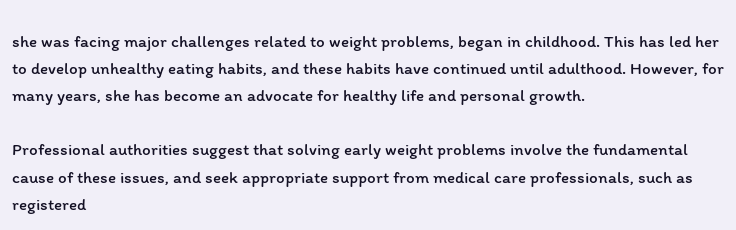she was facing major challenges related to weight problems, began in childhood. This has led her to develop unhealthy eating habits, and these habits have continued until adulthood. However, for many years, she has become an advocate for healthy life and personal growth.

Professional authorities suggest that solving early weight problems involve the fundamental cause of these issues, and seek appropriate support from medical care professionals, such as registered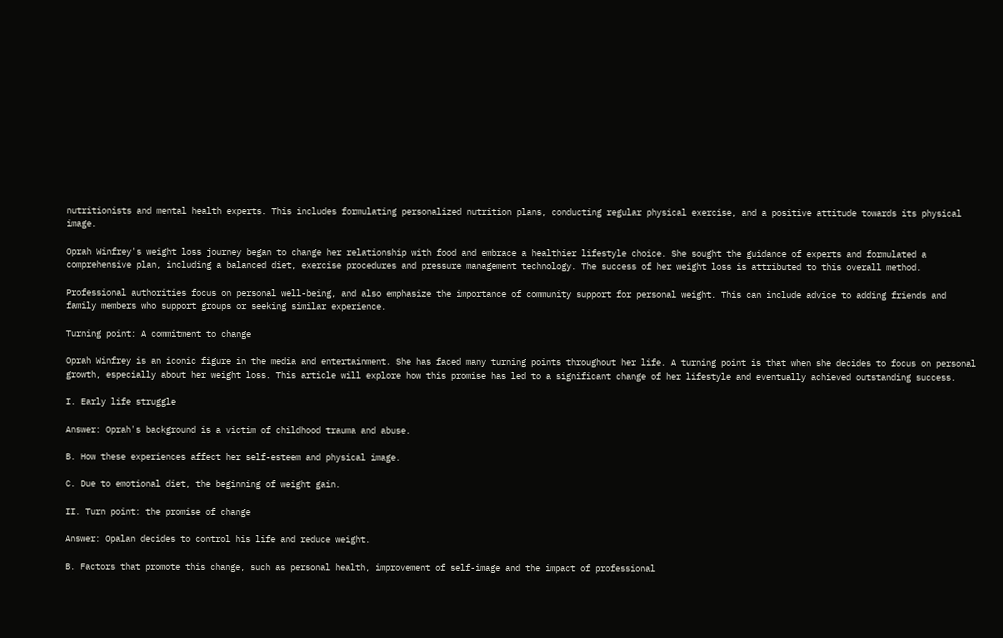nutritionists and mental health experts. This includes formulating personalized nutrition plans, conducting regular physical exercise, and a positive attitude towards its physical image.

Oprah Winfrey's weight loss journey began to change her relationship with food and embrace a healthier lifestyle choice. She sought the guidance of experts and formulated a comprehensive plan, including a balanced diet, exercise procedures and pressure management technology. The success of her weight loss is attributed to this overall method.

Professional authorities focus on personal well-being, and also emphasize the importance of community support for personal weight. This can include advice to adding friends and family members who support groups or seeking similar experience.

Turning point: A commitment to change

Oprah Winfrey is an iconic figure in the media and entertainment. She has faced many turning points throughout her life. A turning point is that when she decides to focus on personal growth, especially about her weight loss. This article will explore how this promise has led to a significant change of her lifestyle and eventually achieved outstanding success.

I. Early life struggle

Answer: Oprah's background is a victim of childhood trauma and abuse.

B. How these experiences affect her self-esteem and physical image.

C. Due to emotional diet, the beginning of weight gain.

II. Turn point: the promise of change

Answer: Opalan decides to control his life and reduce weight.

B. Factors that promote this change, such as personal health, improvement of self-image and the impact of professional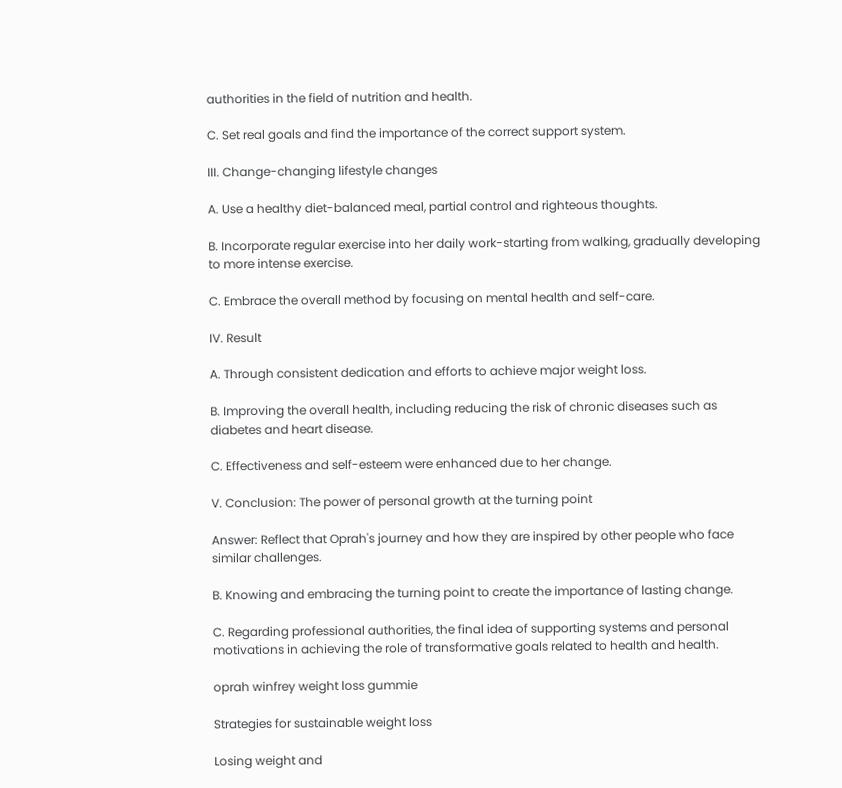authorities in the field of nutrition and health.

C. Set real goals and find the importance of the correct support system.

III. Change-changing lifestyle changes

A. Use a healthy diet-balanced meal, partial control and righteous thoughts.

B. Incorporate regular exercise into her daily work-starting from walking, gradually developing to more intense exercise.

C. Embrace the overall method by focusing on mental health and self-care.

IV. Result

A. Through consistent dedication and efforts to achieve major weight loss.

B. Improving the overall health, including reducing the risk of chronic diseases such as diabetes and heart disease.

C. Effectiveness and self-esteem were enhanced due to her change.

V. Conclusion: The power of personal growth at the turning point

Answer: Reflect that Oprah's journey and how they are inspired by other people who face similar challenges.

B. Knowing and embracing the turning point to create the importance of lasting change.

C. Regarding professional authorities, the final idea of supporting systems and personal motivations in achieving the role of transformative goals related to health and health.

oprah winfrey weight loss gummie

Strategies for sustainable weight loss

Losing weight and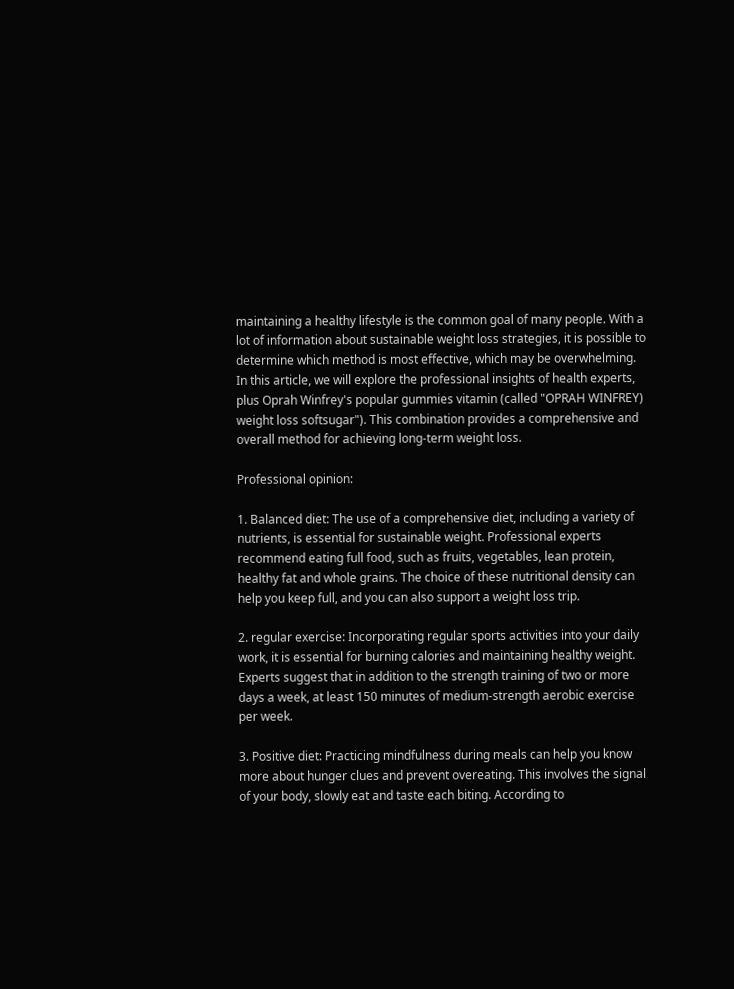maintaining a healthy lifestyle is the common goal of many people. With a lot of information about sustainable weight loss strategies, it is possible to determine which method is most effective, which may be overwhelming. In this article, we will explore the professional insights of health experts, plus Oprah Winfrey's popular gummies vitamin (called "OPRAH WINFREY) weight loss softsugar"). This combination provides a comprehensive and overall method for achieving long-term weight loss.

Professional opinion:

1. Balanced diet: The use of a comprehensive diet, including a variety of nutrients, is essential for sustainable weight. Professional experts recommend eating full food, such as fruits, vegetables, lean protein, healthy fat and whole grains. The choice of these nutritional density can help you keep full, and you can also support a weight loss trip.

2. regular exercise: Incorporating regular sports activities into your daily work, it is essential for burning calories and maintaining healthy weight. Experts suggest that in addition to the strength training of two or more days a week, at least 150 minutes of medium-strength aerobic exercise per week.

3. Positive diet: Practicing mindfulness during meals can help you know more about hunger clues and prevent overeating. This involves the signal of your body, slowly eat and taste each biting. According to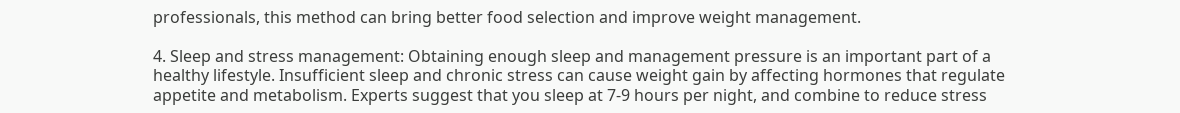professionals, this method can bring better food selection and improve weight management.

4. Sleep and stress management: Obtaining enough sleep and management pressure is an important part of a healthy lifestyle. Insufficient sleep and chronic stress can cause weight gain by affecting hormones that regulate appetite and metabolism. Experts suggest that you sleep at 7-9 hours per night, and combine to reduce stress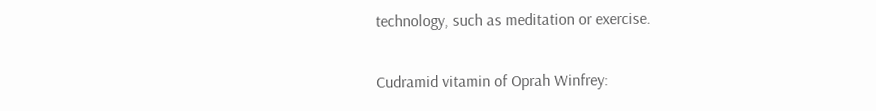technology, such as meditation or exercise.

Cudramid vitamin of Oprah Winfrey: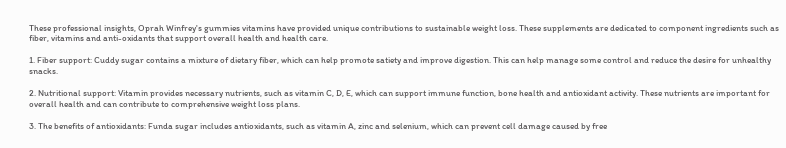These professional insights, Oprah Winfrey's gummies vitamins have provided unique contributions to sustainable weight loss. These supplements are dedicated to component ingredients such as fiber, vitamins and anti-oxidants that support overall health and health care.

1. Fiber support: Cuddy sugar contains a mixture of dietary fiber, which can help promote satiety and improve digestion. This can help manage some control and reduce the desire for unhealthy snacks.

2. Nutritional support: Vitamin provides necessary nutrients, such as vitamin C, D, E, which can support immune function, bone health and antioxidant activity. These nutrients are important for overall health and can contribute to comprehensive weight loss plans.

3. The benefits of antioxidants: Funda sugar includes antioxidants, such as vitamin A, zinc and selenium, which can prevent cell damage caused by free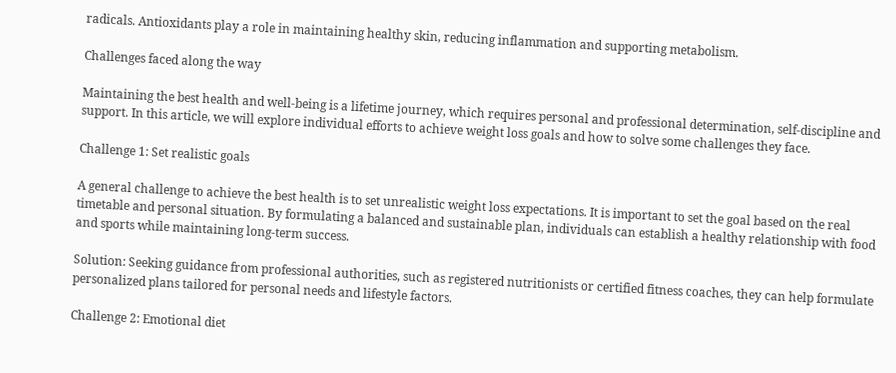radicals. Antioxidants play a role in maintaining healthy skin, reducing inflammation and supporting metabolism.

Challenges faced along the way

Maintaining the best health and well-being is a lifetime journey, which requires personal and professional determination, self-discipline and support. In this article, we will explore individual efforts to achieve weight loss goals and how to solve some challenges they face.

Challenge 1: Set realistic goals

A general challenge to achieve the best health is to set unrealistic weight loss expectations. It is important to set the goal based on the real timetable and personal situation. By formulating a balanced and sustainable plan, individuals can establish a healthy relationship with food and sports while maintaining long-term success.

Solution: Seeking guidance from professional authorities, such as registered nutritionists or certified fitness coaches, they can help formulate personalized plans tailored for personal needs and lifestyle factors.

Challenge 2: Emotional diet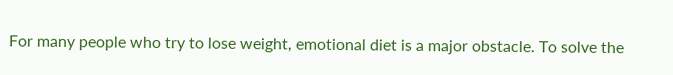For many people who try to lose weight, emotional diet is a major obstacle. To solve the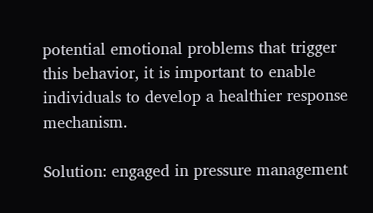potential emotional problems that trigger this behavior, it is important to enable individuals to develop a healthier response mechanism.

Solution: engaged in pressure management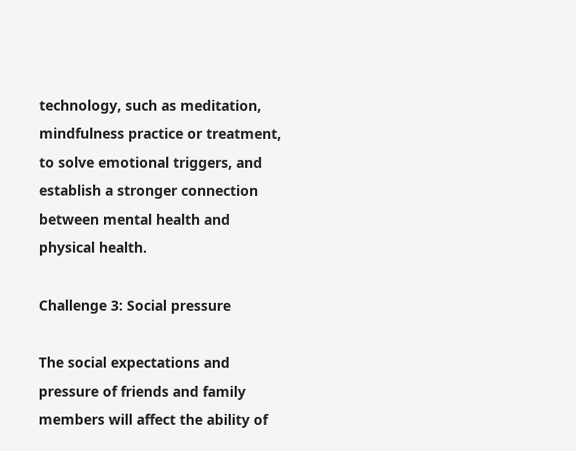technology, such as meditation, mindfulness practice or treatment, to solve emotional triggers, and establish a stronger connection between mental health and physical health.

Challenge 3: Social pressure

The social expectations and pressure of friends and family members will affect the ability of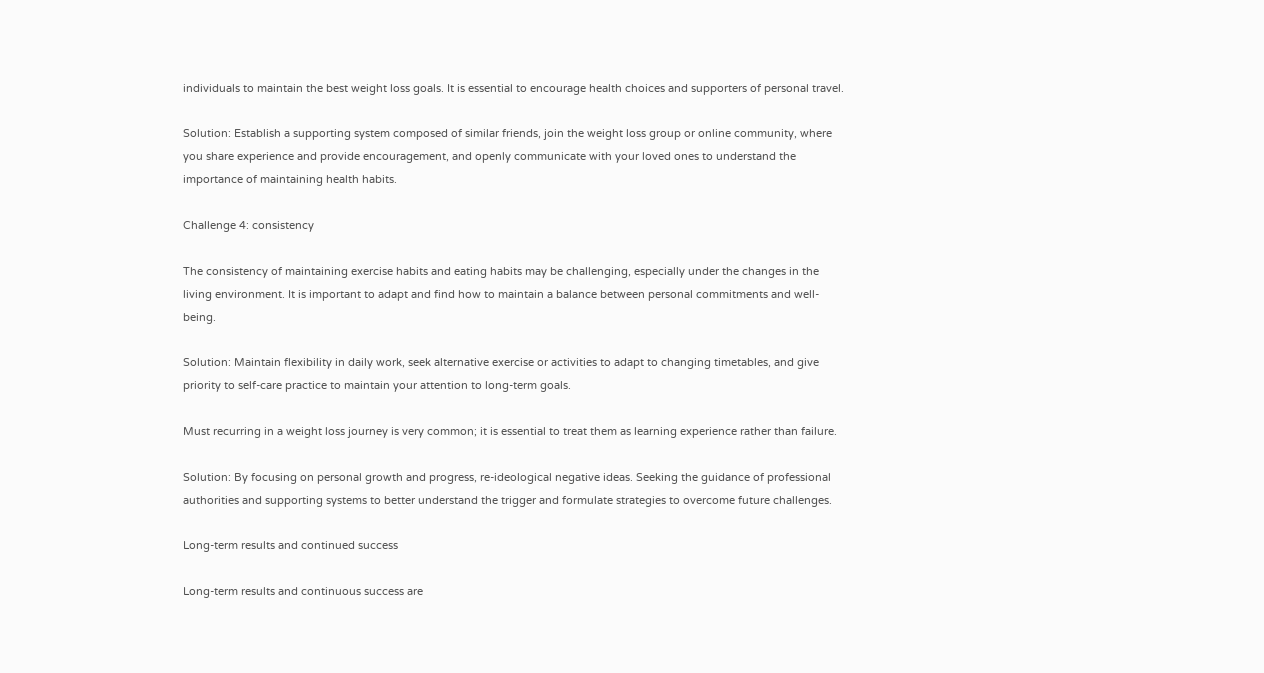individuals to maintain the best weight loss goals. It is essential to encourage health choices and supporters of personal travel.

Solution: Establish a supporting system composed of similar friends, join the weight loss group or online community, where you share experience and provide encouragement, and openly communicate with your loved ones to understand the importance of maintaining health habits.

Challenge 4: consistency

The consistency of maintaining exercise habits and eating habits may be challenging, especially under the changes in the living environment. It is important to adapt and find how to maintain a balance between personal commitments and well-being.

Solution: Maintain flexibility in daily work, seek alternative exercise or activities to adapt to changing timetables, and give priority to self-care practice to maintain your attention to long-term goals.

Must recurring in a weight loss journey is very common; it is essential to treat them as learning experience rather than failure.

Solution: By focusing on personal growth and progress, re-ideological negative ideas. Seeking the guidance of professional authorities and supporting systems to better understand the trigger and formulate strategies to overcome future challenges.

Long-term results and continued success

Long-term results and continuous success are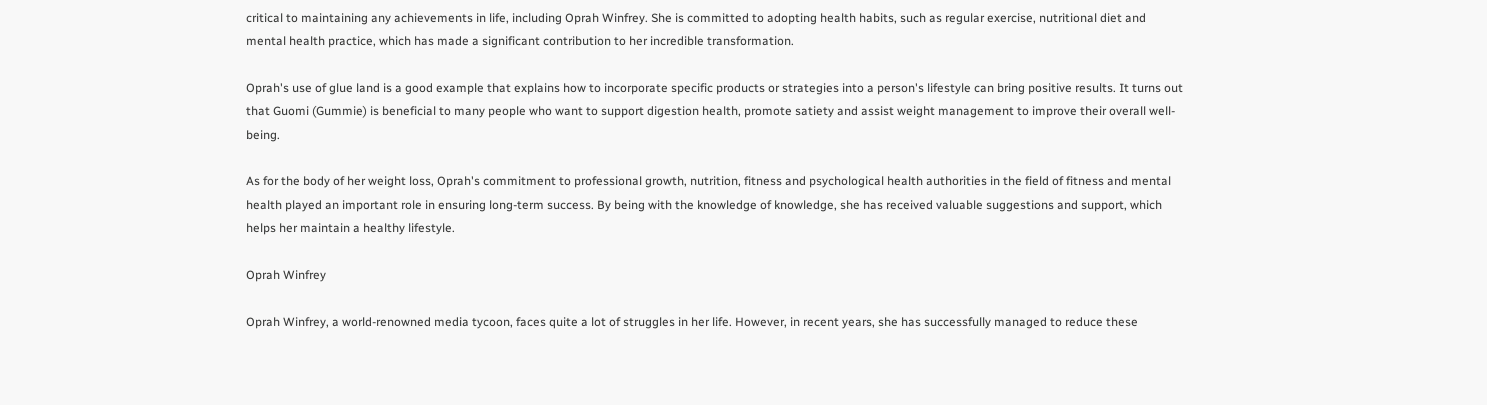critical to maintaining any achievements in life, including Oprah Winfrey. She is committed to adopting health habits, such as regular exercise, nutritional diet and mental health practice, which has made a significant contribution to her incredible transformation.

Oprah's use of glue land is a good example that explains how to incorporate specific products or strategies into a person's lifestyle can bring positive results. It turns out that Guomi (Gummie) is beneficial to many people who want to support digestion health, promote satiety and assist weight management to improve their overall well-being.

As for the body of her weight loss, Oprah's commitment to professional growth, nutrition, fitness and psychological health authorities in the field of fitness and mental health played an important role in ensuring long-term success. By being with the knowledge of knowledge, she has received valuable suggestions and support, which helps her maintain a healthy lifestyle.

Oprah Winfrey

Oprah Winfrey, a world-renowned media tycoon, faces quite a lot of struggles in her life. However, in recent years, she has successfully managed to reduce these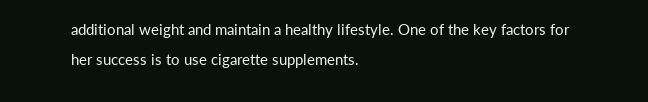additional weight and maintain a healthy lifestyle. One of the key factors for her success is to use cigarette supplements.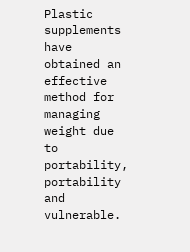Plastic supplements have obtained an effective method for managing weight due to portability, portability and vulnerable.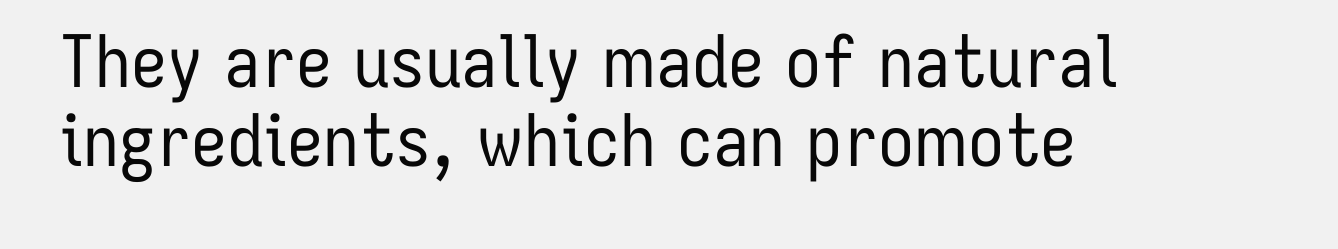They are usually made of natural ingredients, which can promote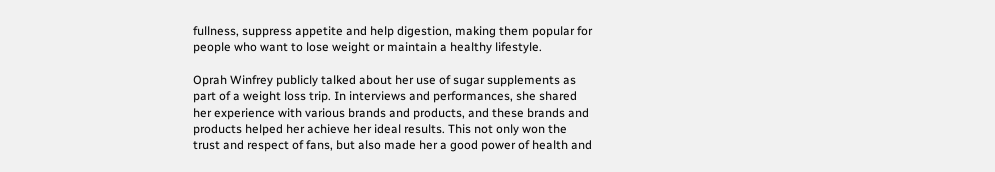fullness, suppress appetite and help digestion, making them popular for people who want to lose weight or maintain a healthy lifestyle.

Oprah Winfrey publicly talked about her use of sugar supplements as part of a weight loss trip. In interviews and performances, she shared her experience with various brands and products, and these brands and products helped her achieve her ideal results. This not only won the trust and respect of fans, but also made her a good power of health and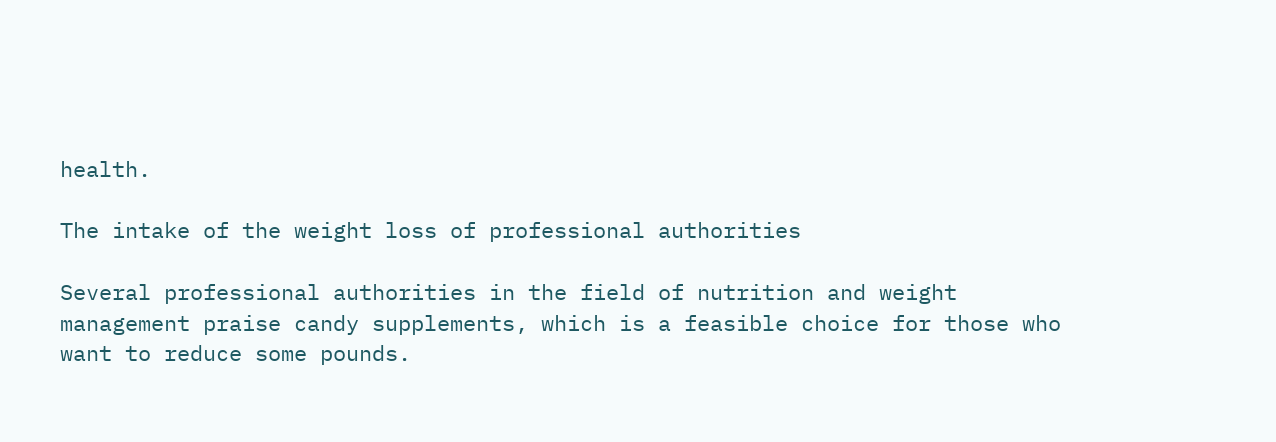health.

The intake of the weight loss of professional authorities

Several professional authorities in the field of nutrition and weight management praise candy supplements, which is a feasible choice for those who want to reduce some pounds.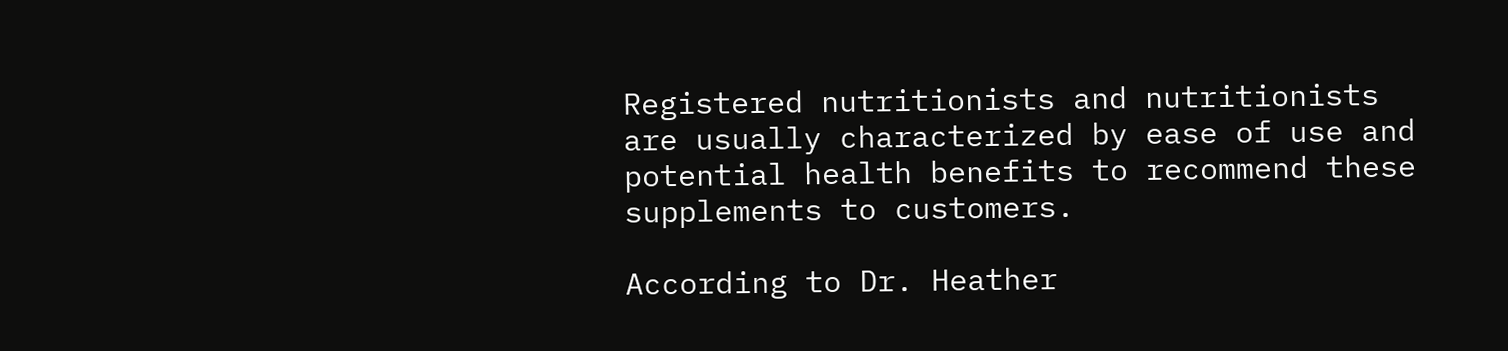Registered nutritionists and nutritionists are usually characterized by ease of use and potential health benefits to recommend these supplements to customers.

According to Dr. Heather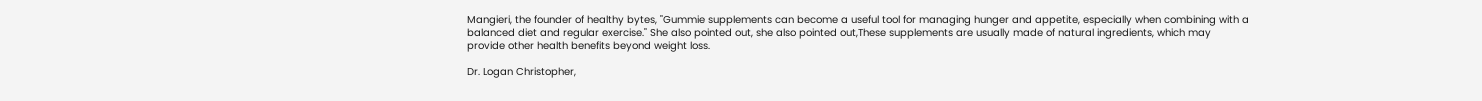Mangieri, the founder of healthy bytes, "Gummie supplements can become a useful tool for managing hunger and appetite, especially when combining with a balanced diet and regular exercise." She also pointed out, she also pointed out,These supplements are usually made of natural ingredients, which may provide other health benefits beyond weight loss.

Dr. Logan Christopher,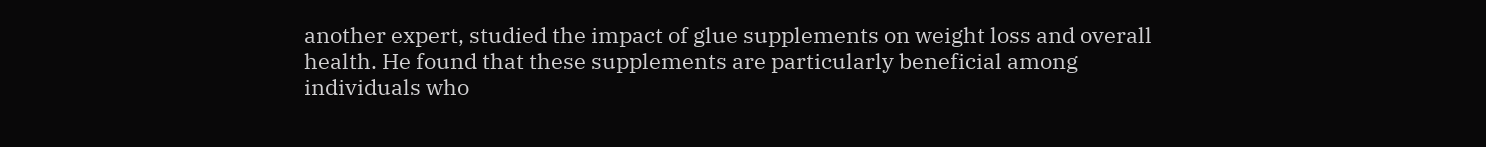another expert, studied the impact of glue supplements on weight loss and overall health. He found that these supplements are particularly beneficial among individuals who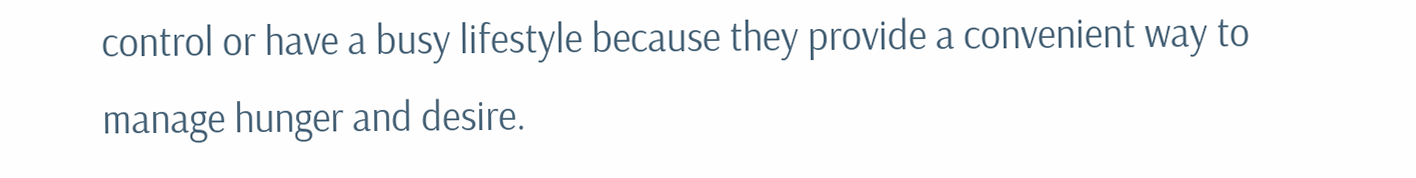control or have a busy lifestyle because they provide a convenient way to manage hunger and desire.